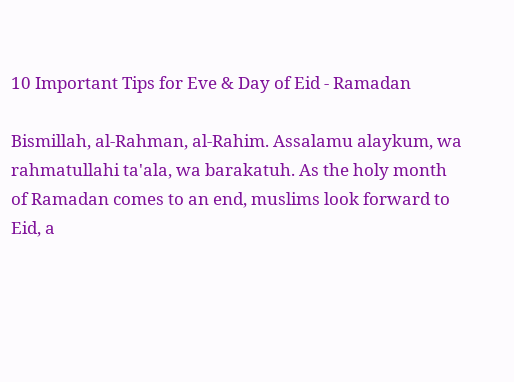10 Important Tips for Eve & Day of Eid - Ramadan

Bismillah, al-Rahman, al-Rahim. Assalamu alaykum, wa rahmatullahi ta'ala, wa barakatuh. As the holy month of Ramadan comes to an end, muslims look forward to Eid, a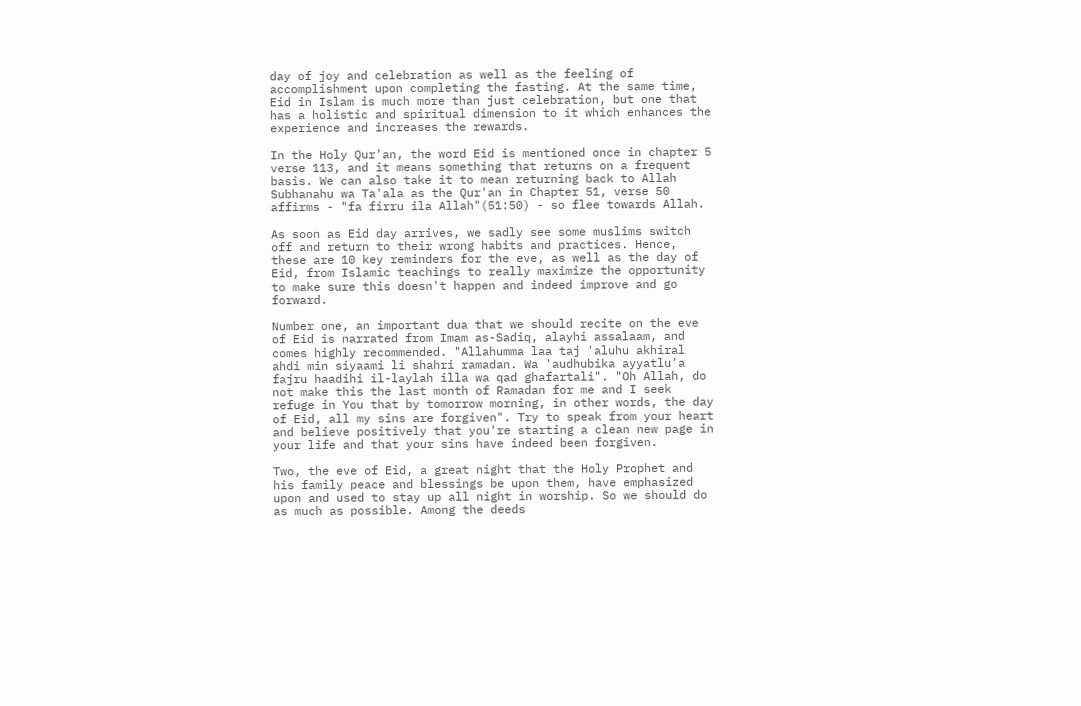day of joy and celebration as well as the feeling of accomplishment upon completing the fasting. At the same time, Eid in Islam is much more than just celebration, but one that has a holistic and spiritual dimension to it which enhances the experience and increases the rewards.

In the Holy Qur'an, the word Eid is mentioned once in chapter 5 verse 113, and it means something that returns on a frequent basis. We can also take it to mean returning back to Allah Subhanahu wa Ta'ala as the Qur'an in Chapter 51, verse 50 affirms - "fa firru ila Allah"(51:50) - so flee towards Allah.

As soon as Eid day arrives, we sadly see some muslims switch off and return to their wrong habits and practices. Hence, these are 10 key reminders for the eve, as well as the day of Eid, from Islamic teachings to really maximize the opportunity to make sure this doesn't happen and indeed improve and go forward.

Number one, an important dua that we should recite on the eve of Eid is narrated from Imam as-Sadiq, alayhi assalaam, and comes highly recommended. "Allahumma laa taj 'aluhu akhiral ahdi min siyaami li shahri ramadan. Wa 'audhubika ayyatlu'a fajru haadihi il-laylah illa wa qad ghafartali". "Oh Allah, do not make this the last month of Ramadan for me and I seek refuge in You that by tomorrow morning, in other words, the day of Eid, all my sins are forgiven". Try to speak from your heart and believe positively that you're starting a clean new page in your life and that your sins have indeed been forgiven.

Two, the eve of Eid, a great night that the Holy Prophet and his family peace and blessings be upon them, have emphasized upon and used to stay up all night in worship. So we should do as much as possible. Among the deeds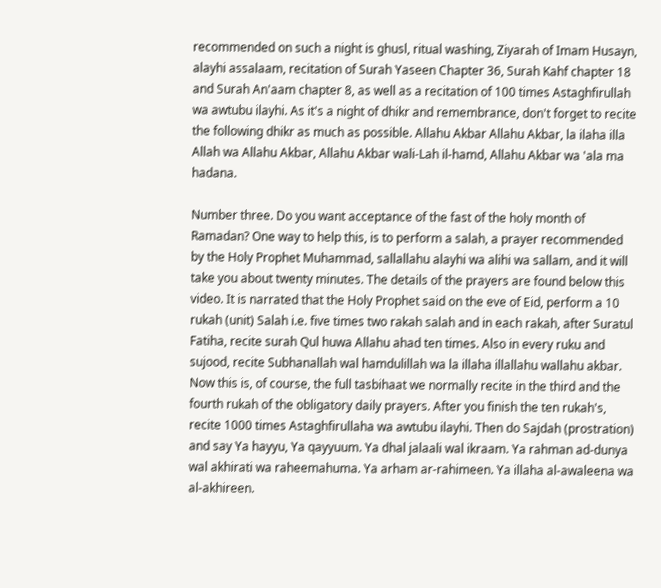recommended on such a night is ghusl, ritual washing, Ziyarah of Imam Husayn, alayhi assalaam, recitation of Surah Yaseen Chapter 36, Surah Kahf chapter 18 and Surah An'aam chapter 8, as well as a recitation of 100 times Astaghfirullah wa awtubu ilayhi. As it's a night of dhikr and remembrance, don't forget to recite the following dhikr as much as possible. Allahu Akbar Allahu Akbar, la ilaha illa Allah wa Allahu Akbar, Allahu Akbar wali-Lah il-hamd, Allahu Akbar wa 'ala ma hadana.

Number three. Do you want acceptance of the fast of the holy month of Ramadan? One way to help this, is to perform a salah, a prayer recommended by the Holy Prophet Muhammad, sallallahu alayhi wa alihi wa sallam, and it will take you about twenty minutes. The details of the prayers are found below this video. It is narrated that the Holy Prophet said on the eve of Eid, perform a 10 rukah (unit) Salah i.e. five times two rakah salah and in each rakah, after Suratul Fatiha, recite surah Qul huwa Allahu ahad ten times. Also in every ruku and sujood, recite Subhanallah wal hamdulillah wa la illaha illallahu wallahu akbar. Now this is, of course, the full tasbihaat we normally recite in the third and the fourth rukah of the obligatory daily prayers. After you finish the ten rukah's, recite 1000 times Astaghfirullaha wa awtubu ilayhi. Then do Sajdah (prostration) and say Ya hayyu, Ya qayyuum. Ya dhal jalaali wal ikraam. Ya rahman ad-dunya wal akhirati wa raheemahuma. Ya arham ar-rahimeen. Ya illaha al-awaleena wa al-akhireen.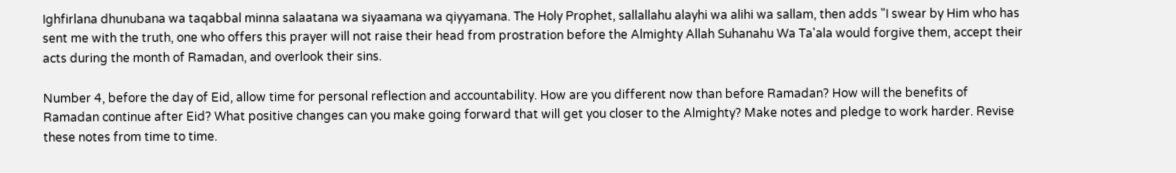Ighfirlana dhunubana wa taqabbal minna salaatana wa siyaamana wa qiyyamana. The Holy Prophet, sallallahu alayhi wa alihi wa sallam, then adds "I swear by Him who has sent me with the truth, one who offers this prayer will not raise their head from prostration before the Almighty Allah Suhanahu Wa Ta'ala would forgive them, accept their acts during the month of Ramadan, and overlook their sins.

Number 4, before the day of Eid, allow time for personal reflection and accountability. How are you different now than before Ramadan? How will the benefits of Ramadan continue after Eid? What positive changes can you make going forward that will get you closer to the Almighty? Make notes and pledge to work harder. Revise these notes from time to time.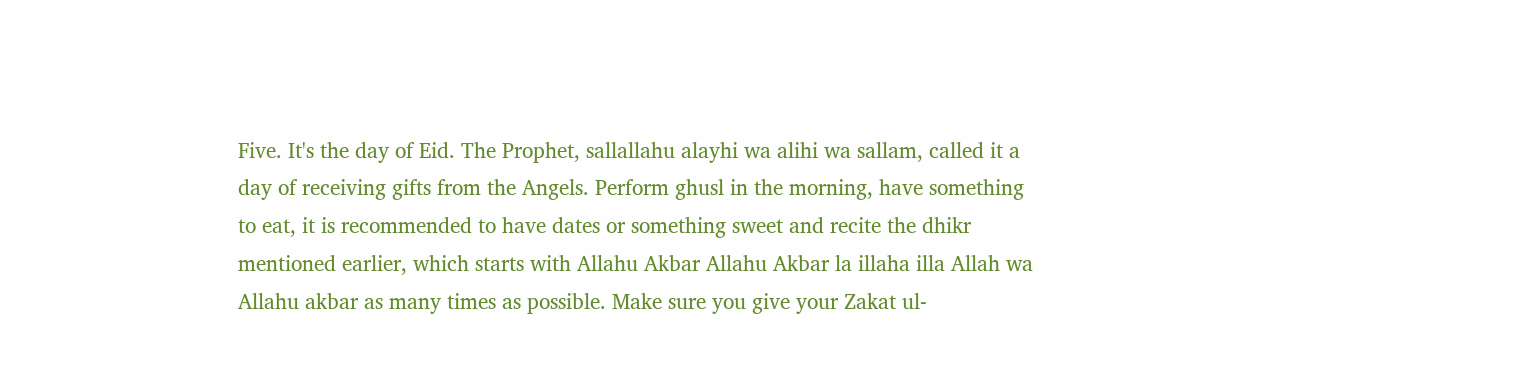Five. It's the day of Eid. The Prophet, sallallahu alayhi wa alihi wa sallam, called it a day of receiving gifts from the Angels. Perform ghusl in the morning, have something to eat, it is recommended to have dates or something sweet and recite the dhikr mentioned earlier, which starts with Allahu Akbar Allahu Akbar la illaha illa Allah wa Allahu akbar as many times as possible. Make sure you give your Zakat ul-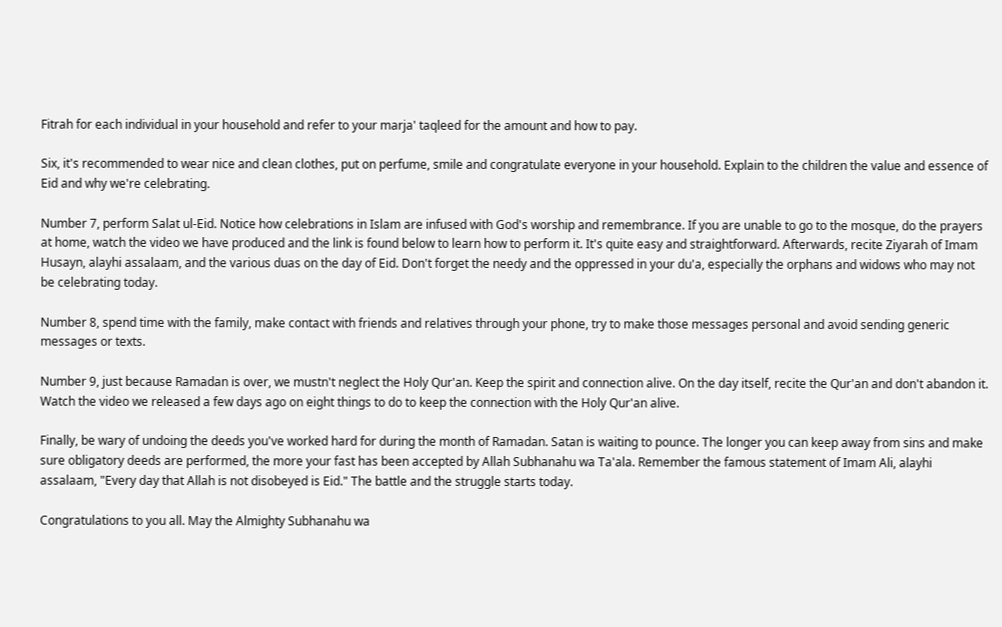Fitrah for each individual in your household and refer to your marja' taqleed for the amount and how to pay.

Six, it's recommended to wear nice and clean clothes, put on perfume, smile and congratulate everyone in your household. Explain to the children the value and essence of Eid and why we're celebrating.

Number 7, perform Salat ul-Eid. Notice how celebrations in Islam are infused with God's worship and remembrance. If you are unable to go to the mosque, do the prayers at home, watch the video we have produced and the link is found below to learn how to perform it. It's quite easy and straightforward. Afterwards, recite Ziyarah of Imam Husayn, alayhi assalaam, and the various duas on the day of Eid. Don't forget the needy and the oppressed in your du'a, especially the orphans and widows who may not be celebrating today.

Number 8, spend time with the family, make contact with friends and relatives through your phone, try to make those messages personal and avoid sending generic messages or texts.

Number 9, just because Ramadan is over, we mustn't neglect the Holy Qur'an. Keep the spirit and connection alive. On the day itself, recite the Qur'an and don't abandon it. Watch the video we released a few days ago on eight things to do to keep the connection with the Holy Qur'an alive.

Finally, be wary of undoing the deeds you've worked hard for during the month of Ramadan. Satan is waiting to pounce. The longer you can keep away from sins and make sure obligatory deeds are performed, the more your fast has been accepted by Allah Subhanahu wa Ta'ala. Remember the famous statement of Imam Ali, alayhi assalaam, "Every day that Allah is not disobeyed is Eid." The battle and the struggle starts today.

Congratulations to you all. May the Almighty Subhanahu wa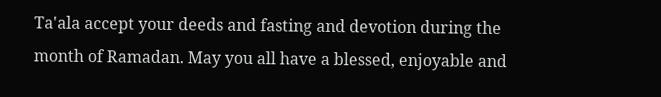Ta'ala accept your deeds and fasting and devotion during the month of Ramadan. May you all have a blessed, enjoyable and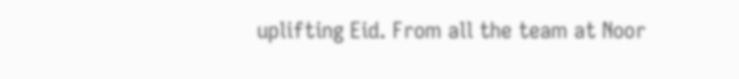uplifting Eid. From all the team at Noor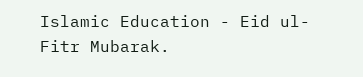Islamic Education - Eid ul-Fitr Mubarak.